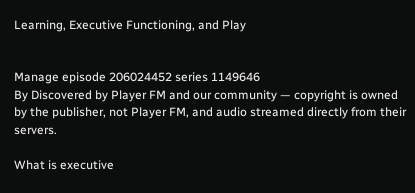Learning, Executive Functioning, and Play


Manage episode 206024452 series 1149646
By Discovered by Player FM and our community — copyright is owned by the publisher, not Player FM, and audio streamed directly from their servers.

What is executive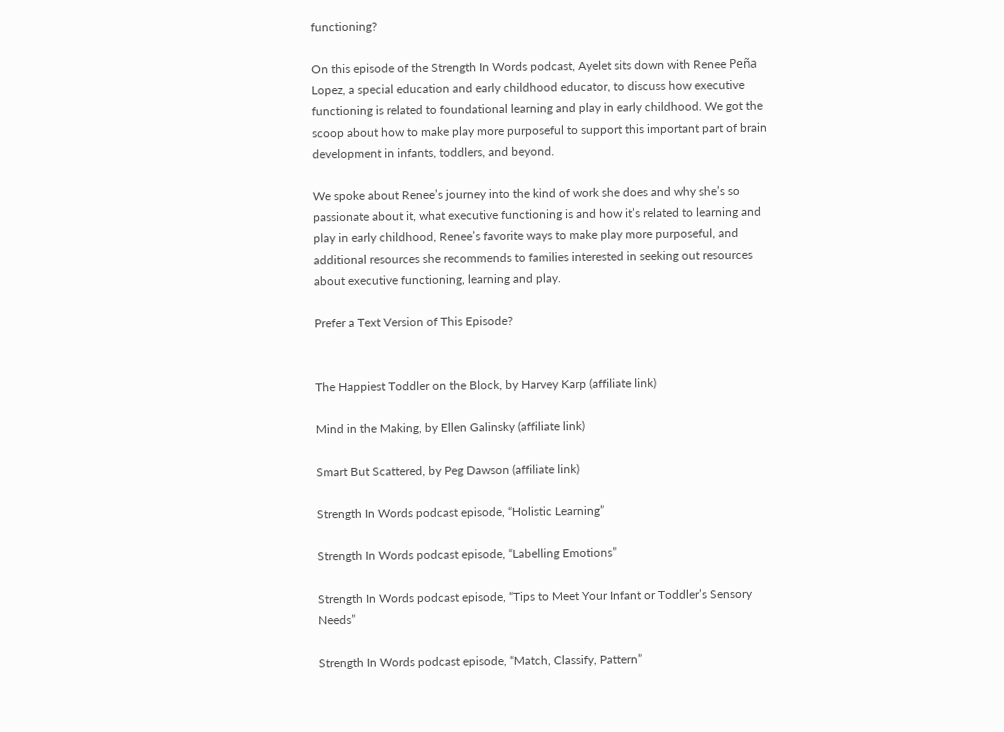functioning?

On this episode of the Strength In Words podcast, Ayelet sits down with Renee Peña Lopez, a special education and early childhood educator, to discuss how executive functioning is related to foundational learning and play in early childhood. We got the scoop about how to make play more purposeful to support this important part of brain development in infants, toddlers, and beyond.

We spoke about Renee’s journey into the kind of work she does and why she’s so passionate about it, what executive functioning is and how it’s related to learning and play in early childhood, Renee’s favorite ways to make play more purposeful, and additional resources she recommends to families interested in seeking out resources about executive functioning, learning and play.

Prefer a Text Version of This Episode?


The Happiest Toddler on the Block, by Harvey Karp (affiliate link)

Mind in the Making, by Ellen Galinsky (affiliate link)

Smart But Scattered, by Peg Dawson (affiliate link)

Strength In Words podcast episode, “Holistic Learning”

Strength In Words podcast episode, “Labelling Emotions”

Strength In Words podcast episode, “Tips to Meet Your Infant or Toddler’s Sensory Needs”

Strength In Words podcast episode, “Match, Classify, Pattern”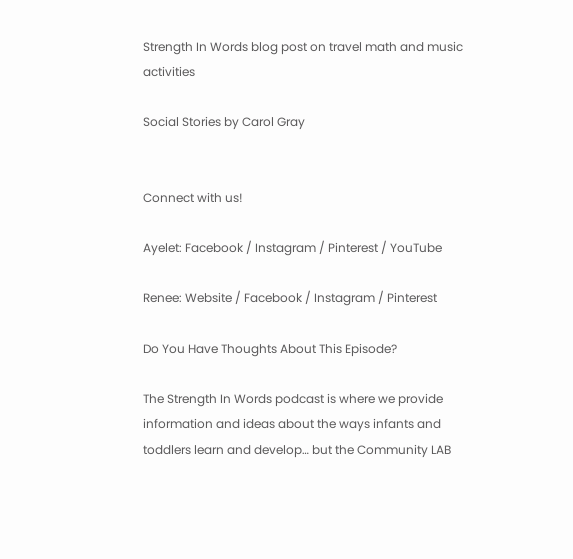Strength In Words blog post on travel math and music activities

Social Stories by Carol Gray


Connect with us!

Ayelet: Facebook / Instagram / Pinterest / YouTube

Renee: Website / Facebook / Instagram / Pinterest

Do You Have Thoughts About This Episode?

The Strength In Words podcast is where we provide information and ideas about the ways infants and toddlers learn and develop… but the Community LAB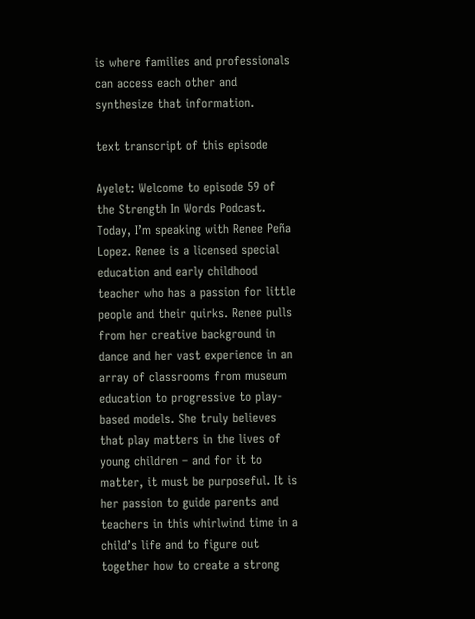is where families and professionals can access each other and synthesize that information.

text transcript of this episode

Ayelet: Welcome to episode 59 of the Strength In Words Podcast. Today, I’m speaking with Renee Peña Lopez. Renee is a licensed special education and early childhood teacher who has a passion for little people and their quirks. Renee pulls from her creative background in dance and her vast experience in an array of classrooms from museum education to progressive to play-based models. She truly believes that play matters in the lives of young children – and for it to matter, it must be purposeful. It is her passion to guide parents and teachers in this whirlwind time in a child’s life and to figure out together how to create a strong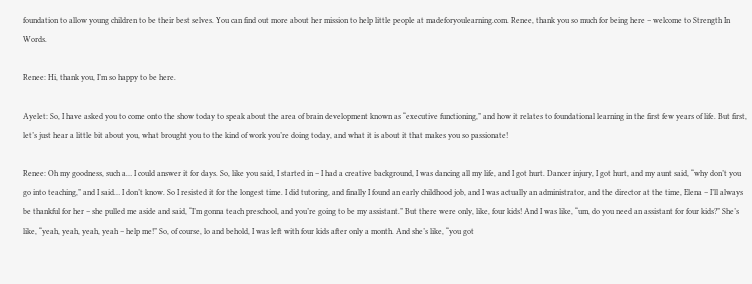foundation to allow young children to be their best selves. You can find out more about her mission to help little people at madeforyoulearning.com. Renee, thank you so much for being here – welcome to Strength In Words.

Renee: Hi, thank you, I’m so happy to be here.

Ayelet: So, I have asked you to come onto the show today to speak about the area of brain development known as “executive functioning,” and how it relates to foundational learning in the first few years of life. But first, let’s just hear a little bit about you, what brought you to the kind of work you’re doing today, and what it is about it that makes you so passionate!

Renee: Oh my goodness, such a… I could answer it for days. So, like you said, I started in – I had a creative background, I was dancing all my life, and I got hurt. Dancer injury, I got hurt, and my aunt said, “why don’t you go into teaching,” and I said… I don’t know. So I resisted it for the longest time. I did tutoring, and finally I found an early childhood job, and I was actually an administrator, and the director at the time, Elena – I’ll always be thankful for her – she pulled me aside and said, “I’m gonna teach preschool, and you’re going to be my assistant.” But there were only, like, four kids! And I was like, “um, do you need an assistant for four kids?” She’s like, “yeah, yeah, yeah, yeah – help me!” So, of course, lo and behold, I was left with four kids after only a month. And she’s like, “you got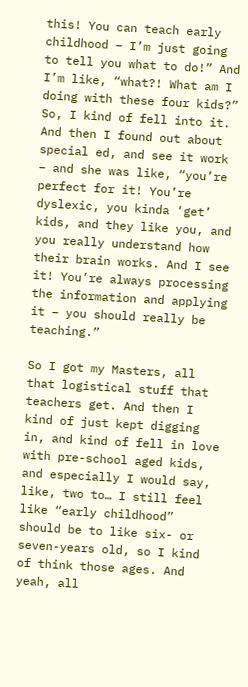this! You can teach early childhood – I’m just going to tell you what to do!” And I’m like, “what?! What am I doing with these four kids?” So, I kind of fell into it. And then I found out about special ed, and see it work – and she was like, “you’re perfect for it! You’re dyslexic, you kinda ‘get’ kids, and they like you, and you really understand how their brain works. And I see it! You’re always processing the information and applying it – you should really be teaching.”

So I got my Masters, all that logistical stuff that teachers get. And then I kind of just kept digging in, and kind of fell in love with pre-school aged kids, and especially I would say, like, two to… I still feel like “early childhood” should be to like six- or seven-years old, so I kind of think those ages. And yeah, all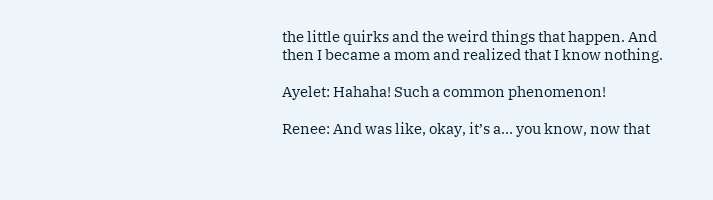the little quirks and the weird things that happen. And then I became a mom and realized that I know nothing.

Ayelet: Hahaha! Such a common phenomenon!

Renee: And was like, okay, it’s a… you know, now that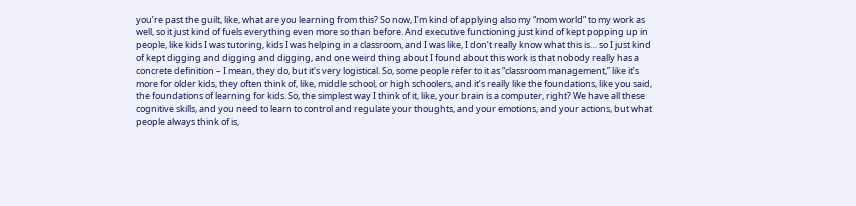you’re past the guilt, like, what are you learning from this? So now, I’m kind of applying also my “mom world” to my work as well, so it just kind of fuels everything even more so than before. And executive functioning just kind of kept popping up in people, like kids I was tutoring, kids I was helping in a classroom, and I was like, I don’t really know what this is… so I just kind of kept digging and digging and digging, and one weird thing about I found about this work is that nobody really has a concrete definition – I mean, they do, but it’s very logistical. So, some people refer to it as “classroom management,” like it’s more for older kids, they often think of, like, middle school, or high schoolers, and it’s really like the foundations, like you said, the foundations of learning for kids. So, the simplest way I think of it, like, your brain is a computer, right? We have all these cognitive skills, and you need to learn to control and regulate your thoughts, and your emotions, and your actions, but what people always think of is,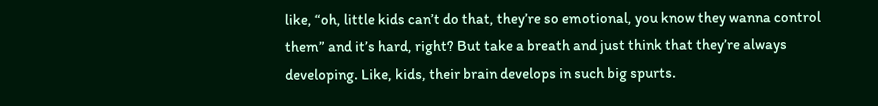like, “oh, little kids can’t do that, they’re so emotional, you know they wanna control them” and it’s hard, right? But take a breath and just think that they’re always developing. Like, kids, their brain develops in such big spurts.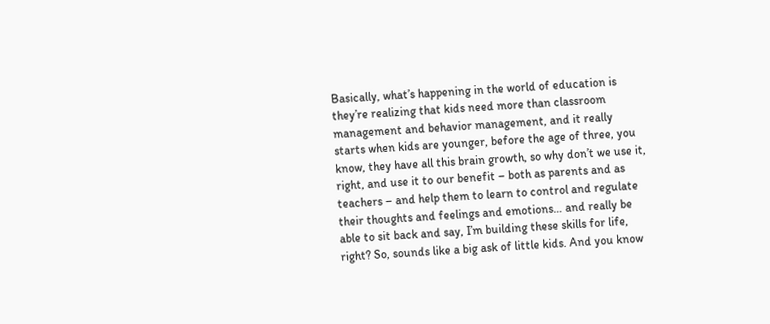Basically, what’s happening in the world of education is they’re realizing that kids need more than classroom management and behavior management, and it really starts when kids are younger, before the age of three, you know, they have all this brain growth, so why don’t we use it, right, and use it to our benefit – both as parents and as teachers – and help them to learn to control and regulate their thoughts and feelings and emotions… and really be able to sit back and say, I’m building these skills for life, right? So, sounds like a big ask of little kids. And you know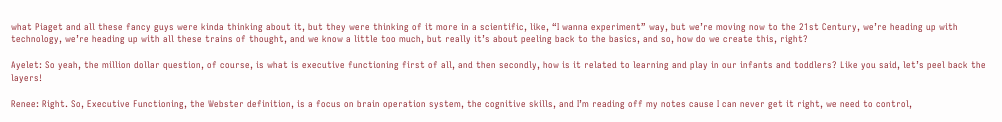what Piaget and all these fancy guys were kinda thinking about it, but they were thinking of it more in a scientific, like, “I wanna experiment” way, but we’re moving now to the 21st Century, we’re heading up with technology, we’re heading up with all these trains of thought, and we know a little too much, but really it’s about peeling back to the basics, and so, how do we create this, right?

Ayelet: So yeah, the million dollar question, of course, is what is executive functioning first of all, and then secondly, how is it related to learning and play in our infants and toddlers? Like you said, let’s peel back the layers!

Renee: Right. So, Executive Functioning, the Webster definition, is a focus on brain operation system, the cognitive skills, and I’m reading off my notes cause I can never get it right, we need to control,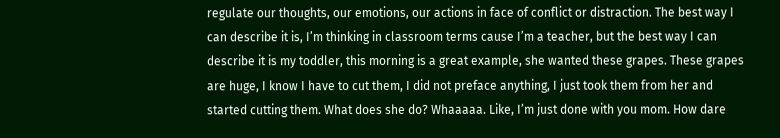regulate our thoughts, our emotions, our actions in face of conflict or distraction. The best way I can describe it is, I’m thinking in classroom terms cause I’m a teacher, but the best way I can describe it is my toddler, this morning is a great example, she wanted these grapes. These grapes are huge, I know I have to cut them, I did not preface anything, I just took them from her and started cutting them. What does she do? Whaaaaa. Like, I’m just done with you mom. How dare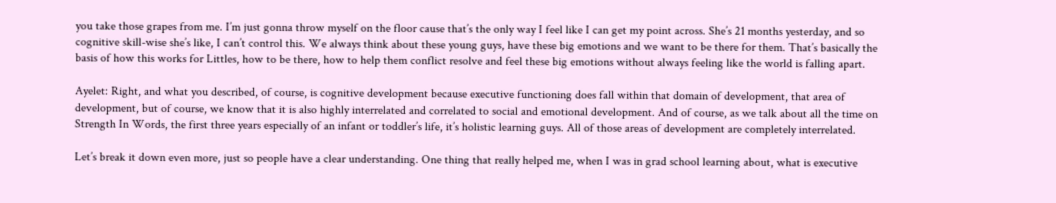you take those grapes from me. I’m just gonna throw myself on the floor cause that’s the only way I feel like I can get my point across. She’s 21 months yesterday, and so cognitive skill-wise she’s like, I can’t control this. We always think about these young guys, have these big emotions and we want to be there for them. That’s basically the basis of how this works for Littles, how to be there, how to help them conflict resolve and feel these big emotions without always feeling like the world is falling apart.

Ayelet: Right, and what you described, of course, is cognitive development because executive functioning does fall within that domain of development, that area of development, but of course, we know that it is also highly interrelated and correlated to social and emotional development. And of course, as we talk about all the time on Strength In Words, the first three years especially of an infant or toddler’s life, it’s holistic learning guys. All of those areas of development are completely interrelated.

Let’s break it down even more, just so people have a clear understanding. One thing that really helped me, when I was in grad school learning about, what is executive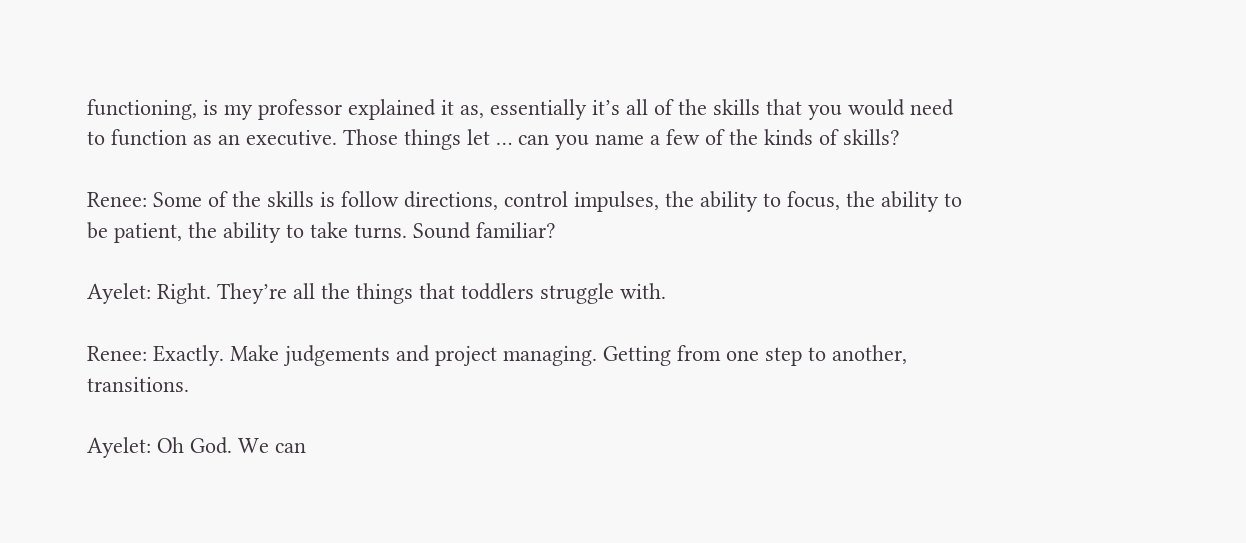functioning, is my professor explained it as, essentially it’s all of the skills that you would need to function as an executive. Those things let … can you name a few of the kinds of skills?

Renee: Some of the skills is follow directions, control impulses, the ability to focus, the ability to be patient, the ability to take turns. Sound familiar?

Ayelet: Right. They’re all the things that toddlers struggle with.

Renee: Exactly. Make judgements and project managing. Getting from one step to another, transitions.

Ayelet: Oh God. We can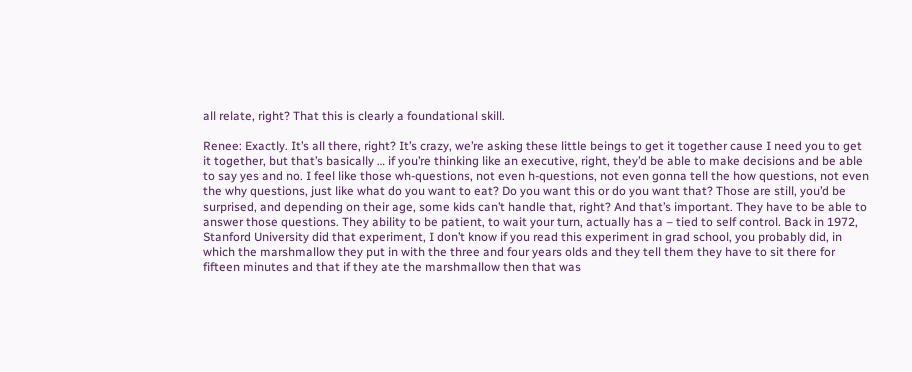all relate, right? That this is clearly a foundational skill.

Renee: Exactly. It’s all there, right? It’s crazy, we’re asking these little beings to get it together cause I need you to get it together, but that’s basically … if you’re thinking like an executive, right, they’d be able to make decisions and be able to say yes and no. I feel like those wh-questions, not even h-questions, not even gonna tell the how questions, not even the why questions, just like what do you want to eat? Do you want this or do you want that? Those are still, you’d be surprised, and depending on their age, some kids can’t handle that, right? And that’s important. They have to be able to answer those questions. They ability to be patient, to wait your turn, actually has a – tied to self control. Back in 1972, Stanford University did that experiment, I don’t know if you read this experiment in grad school, you probably did, in which the marshmallow they put in with the three and four years olds and they tell them they have to sit there for fifteen minutes and that if they ate the marshmallow then that was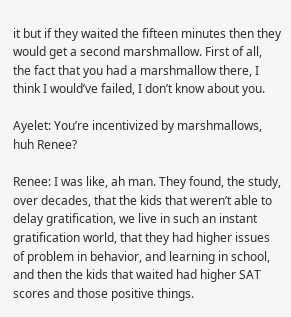it but if they waited the fifteen minutes then they would get a second marshmallow. First of all, the fact that you had a marshmallow there, I think I would’ve failed, I don’t know about you.

Ayelet: You’re incentivized by marshmallows, huh Renee?

Renee: I was like, ah man. They found, the study, over decades, that the kids that weren’t able to delay gratification, we live in such an instant gratification world, that they had higher issues of problem in behavior, and learning in school, and then the kids that waited had higher SAT scores and those positive things.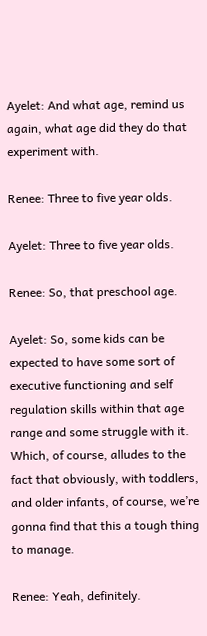Ayelet: And what age, remind us again, what age did they do that experiment with.

Renee: Three to five year olds.

Ayelet: Three to five year olds.

Renee: So, that preschool age.

Ayelet: So, some kids can be expected to have some sort of executive functioning and self regulation skills within that age range and some struggle with it. Which, of course, alludes to the fact that obviously, with toddlers, and older infants, of course, we’re gonna find that this a tough thing to manage.

Renee: Yeah, definitely.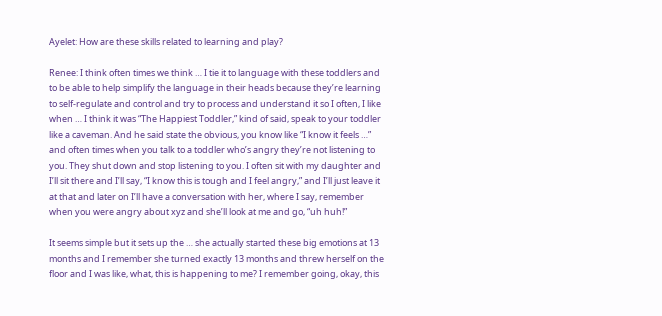Ayelet: How are these skills related to learning and play?

Renee: I think often times we think … I tie it to language with these toddlers and to be able to help simplify the language in their heads because they’re learning to self-regulate and control and try to process and understand it so I often, I like when … I think it was “The Happiest Toddler,” kind of said, speak to your toddler like a caveman. And he said state the obvious, you know like “I know it feels …” and often times when you talk to a toddler who’s angry they’re not listening to you. They shut down and stop listening to you. I often sit with my daughter and I’ll sit there and I’ll say, “I know this is tough and I feel angry,” and I’ll just leave it at that and later on I’ll have a conversation with her, where I say, remember when you were angry about xyz and she’ll look at me and go, “uh huh!”

It seems simple but it sets up the … she actually started these big emotions at 13 months and I remember she turned exactly 13 months and threw herself on the floor and I was like, what, this is happening to me? I remember going, okay, this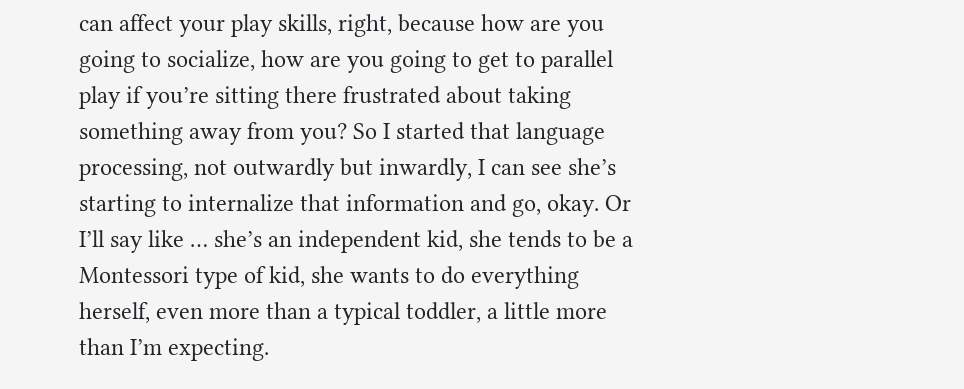can affect your play skills, right, because how are you going to socialize, how are you going to get to parallel play if you’re sitting there frustrated about taking something away from you? So I started that language processing, not outwardly but inwardly, I can see she’s starting to internalize that information and go, okay. Or I’ll say like … she’s an independent kid, she tends to be a Montessori type of kid, she wants to do everything herself, even more than a typical toddler, a little more than I’m expecting.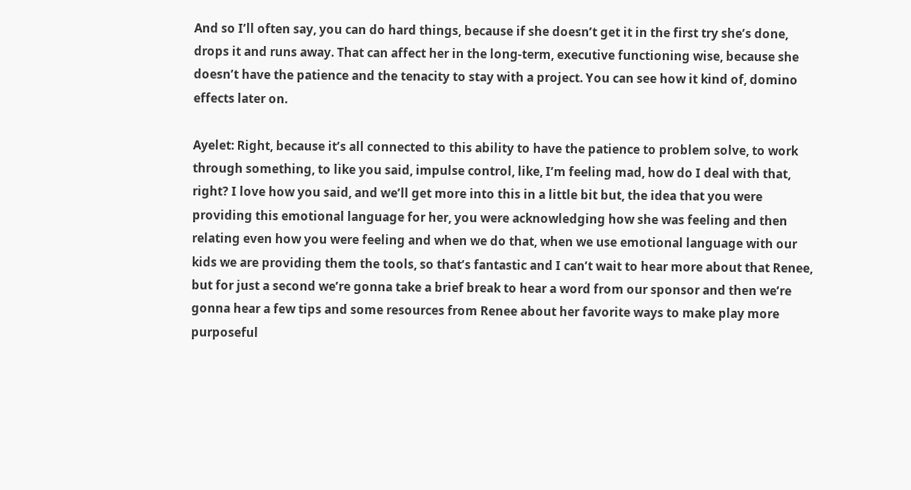And so I’ll often say, you can do hard things, because if she doesn’t get it in the first try she’s done, drops it and runs away. That can affect her in the long-term, executive functioning wise, because she doesn’t have the patience and the tenacity to stay with a project. You can see how it kind of, domino effects later on.

Ayelet: Right, because it’s all connected to this ability to have the patience to problem solve, to work through something, to like you said, impulse control, like, I’m feeling mad, how do I deal with that, right? I love how you said, and we’ll get more into this in a little bit but, the idea that you were providing this emotional language for her, you were acknowledging how she was feeling and then relating even how you were feeling and when we do that, when we use emotional language with our kids we are providing them the tools, so that’s fantastic and I can’t wait to hear more about that Renee, but for just a second we’re gonna take a brief break to hear a word from our sponsor and then we’re gonna hear a few tips and some resources from Renee about her favorite ways to make play more purposeful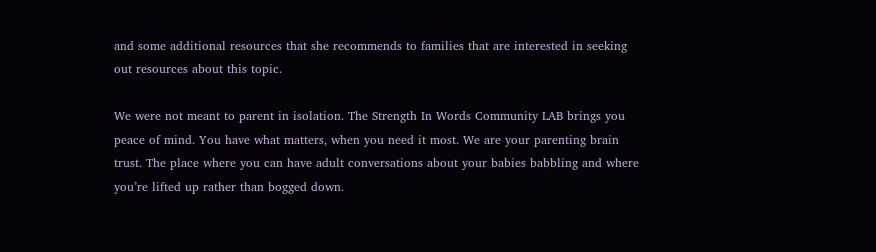and some additional resources that she recommends to families that are interested in seeking out resources about this topic.

We were not meant to parent in isolation. The Strength In Words Community LAB brings you peace of mind. You have what matters, when you need it most. We are your parenting brain trust. The place where you can have adult conversations about your babies babbling and where you’re lifted up rather than bogged down.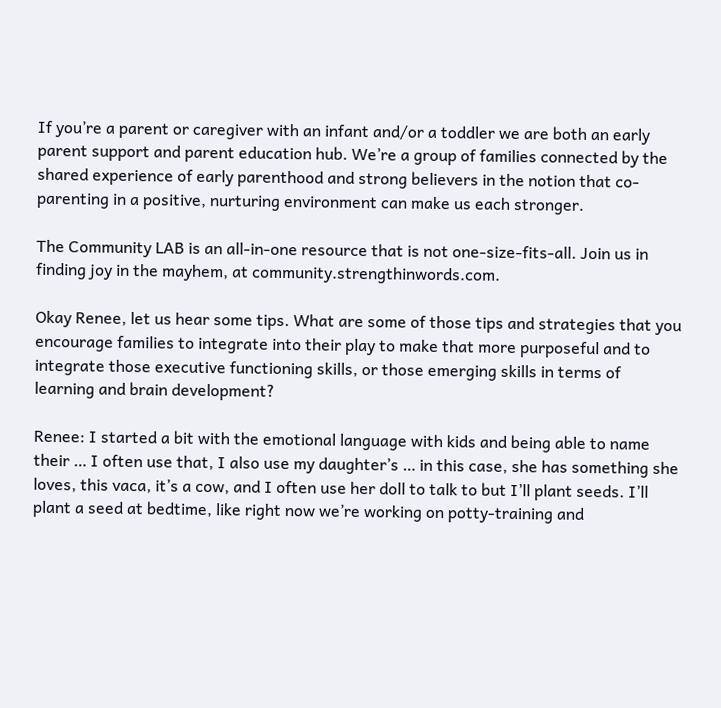If you’re a parent or caregiver with an infant and/or a toddler we are both an early parent support and parent education hub. We’re a group of families connected by the shared experience of early parenthood and strong believers in the notion that co-parenting in a positive, nurturing environment can make us each stronger.

The Community LAB is an all-in-one resource that is not one-size-fits-all. Join us in finding joy in the mayhem, at community.strengthinwords.com.

Okay Renee, let us hear some tips. What are some of those tips and strategies that you encourage families to integrate into their play to make that more purposeful and to integrate those executive functioning skills, or those emerging skills in terms of learning and brain development?

Renee: I started a bit with the emotional language with kids and being able to name their … I often use that, I also use my daughter’s … in this case, she has something she loves, this vaca, it’s a cow, and I often use her doll to talk to but I’ll plant seeds. I’ll plant a seed at bedtime, like right now we’re working on potty-training and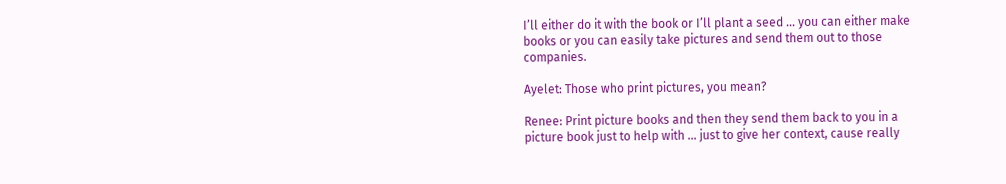I’ll either do it with the book or I’ll plant a seed … you can either make books or you can easily take pictures and send them out to those companies.

Ayelet: Those who print pictures, you mean?

Renee: Print picture books and then they send them back to you in a picture book just to help with … just to give her context, cause really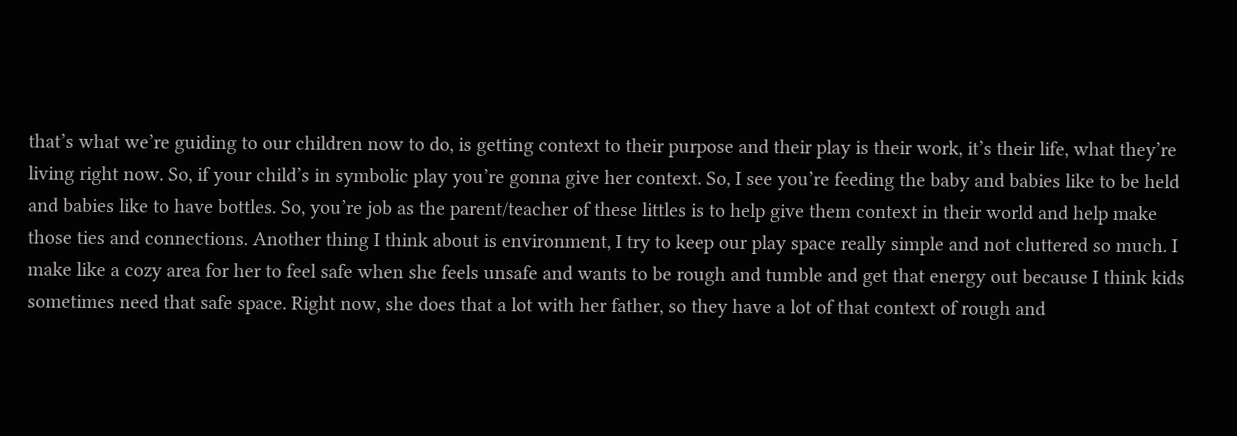that’s what we’re guiding to our children now to do, is getting context to their purpose and their play is their work, it’s their life, what they’re living right now. So, if your child’s in symbolic play you’re gonna give her context. So, I see you’re feeding the baby and babies like to be held and babies like to have bottles. So, you’re job as the parent/teacher of these littles is to help give them context in their world and help make those ties and connections. Another thing I think about is environment, I try to keep our play space really simple and not cluttered so much. I make like a cozy area for her to feel safe when she feels unsafe and wants to be rough and tumble and get that energy out because I think kids sometimes need that safe space. Right now, she does that a lot with her father, so they have a lot of that context of rough and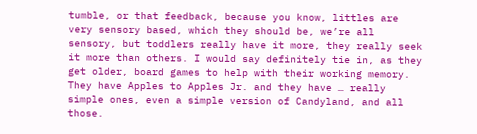tumble, or that feedback, because you know, littles are very sensory based, which they should be, we’re all sensory, but toddlers really have it more, they really seek it more than others. I would say definitely tie in, as they get older, board games to help with their working memory. They have Apples to Apples Jr. and they have … really simple ones, even a simple version of Candyland, and all those.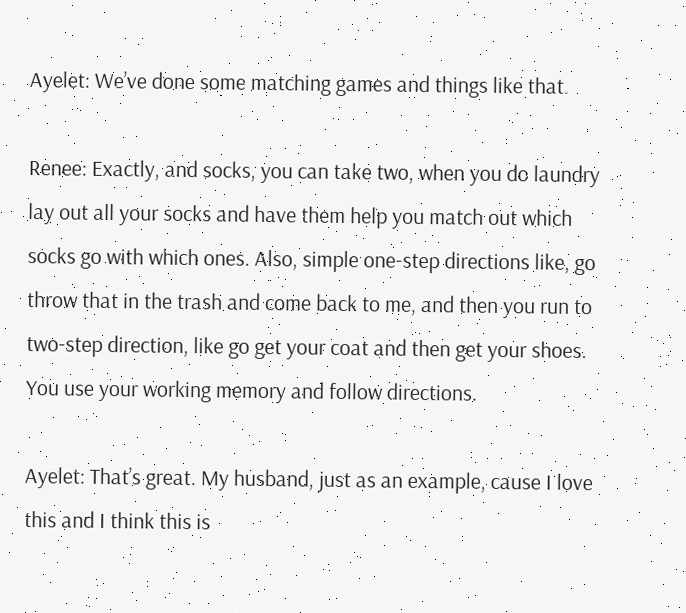Ayelet: We’ve done some matching games and things like that.

Renee: Exactly, and socks, you can take two, when you do laundry lay out all your socks and have them help you match out which socks go with which ones. Also, simple one-step directions like, go throw that in the trash and come back to me, and then you run to two-step direction, like go get your coat and then get your shoes. You use your working memory and follow directions.

Ayelet: That’s great. My husband, just as an example, cause I love this and I think this is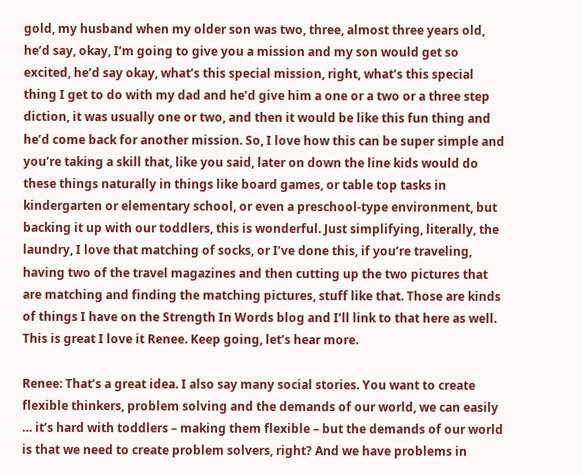gold, my husband when my older son was two, three, almost three years old, he’d say, okay, I’m going to give you a mission and my son would get so excited, he’d say okay, what’s this special mission, right, what’s this special thing I get to do with my dad and he’d give him a one or a two or a three step diction, it was usually one or two, and then it would be like this fun thing and he’d come back for another mission. So, I love how this can be super simple and you’re taking a skill that, like you said, later on down the line kids would do these things naturally in things like board games, or table top tasks in kindergarten or elementary school, or even a preschool-type environment, but backing it up with our toddlers, this is wonderful. Just simplifying, literally, the laundry, I love that matching of socks, or I’ve done this, if you’re traveling, having two of the travel magazines and then cutting up the two pictures that are matching and finding the matching pictures, stuff like that. Those are kinds of things I have on the Strength In Words blog and I’ll link to that here as well. This is great I love it Renee. Keep going, let’s hear more.

Renee: That’s a great idea. I also say many social stories. You want to create flexible thinkers, problem solving and the demands of our world, we can easily … it’s hard with toddlers – making them flexible – but the demands of our world is that we need to create problem solvers, right? And we have problems in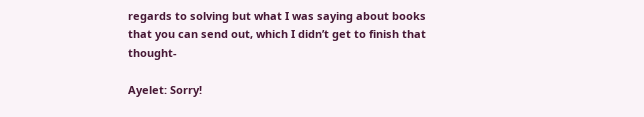regards to solving but what I was saying about books that you can send out, which I didn’t get to finish that thought-

Ayelet: Sorry!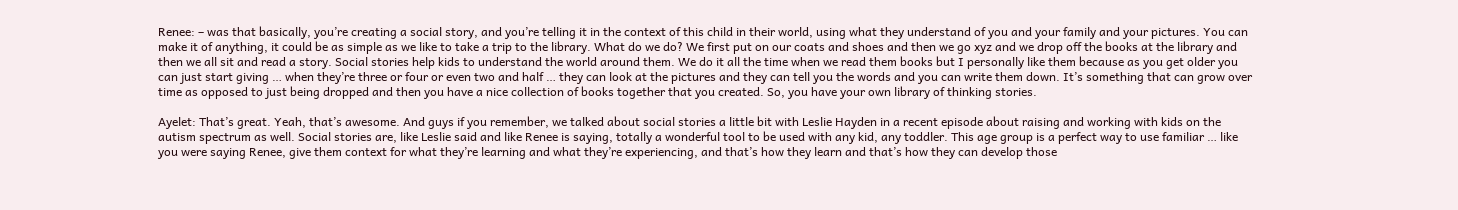Renee: – was that basically, you’re creating a social story, and you’re telling it in the context of this child in their world, using what they understand of you and your family and your pictures. You can make it of anything, it could be as simple as we like to take a trip to the library. What do we do? We first put on our coats and shoes and then we go xyz and we drop off the books at the library and then we all sit and read a story. Social stories help kids to understand the world around them. We do it all the time when we read them books but I personally like them because as you get older you can just start giving … when they’re three or four or even two and half … they can look at the pictures and they can tell you the words and you can write them down. It’s something that can grow over time as opposed to just being dropped and then you have a nice collection of books together that you created. So, you have your own library of thinking stories.

Ayelet: That’s great. Yeah, that’s awesome. And guys if you remember, we talked about social stories a little bit with Leslie Hayden in a recent episode about raising and working with kids on the autism spectrum as well. Social stories are, like Leslie said and like Renee is saying, totally a wonderful tool to be used with any kid, any toddler. This age group is a perfect way to use familiar … like you were saying Renee, give them context for what they’re learning and what they’re experiencing, and that’s how they learn and that’s how they can develop those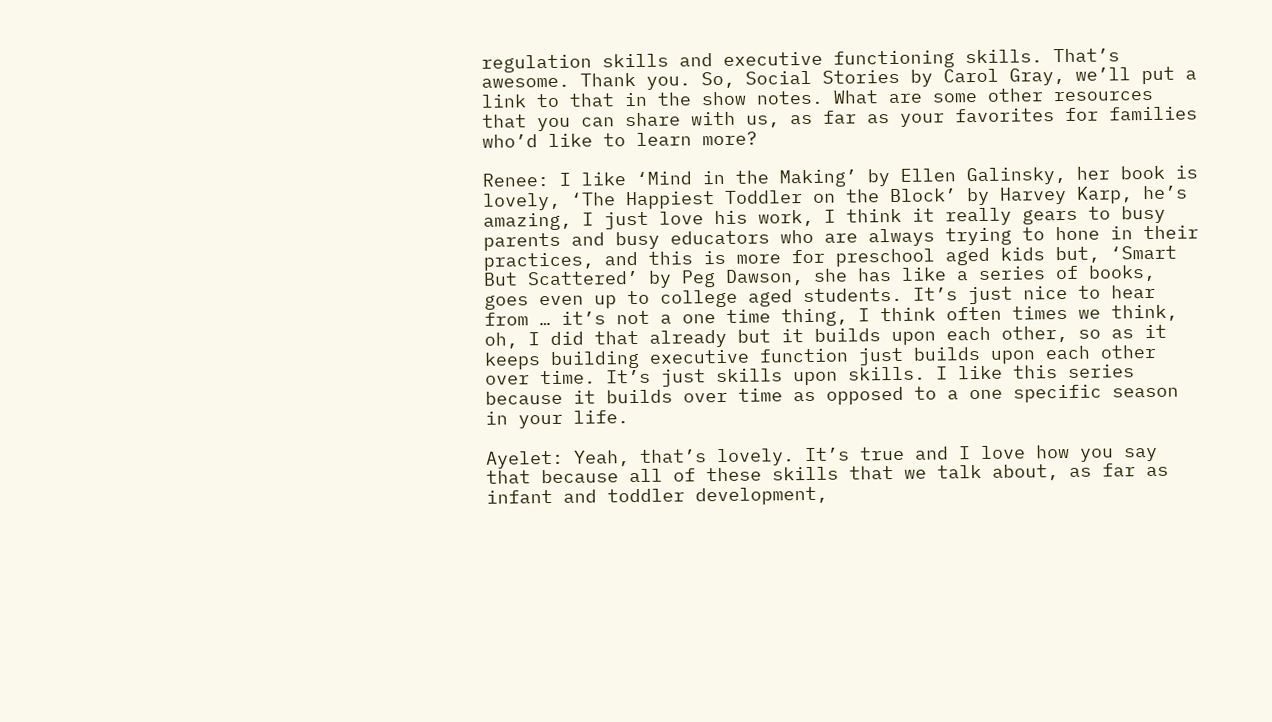regulation skills and executive functioning skills. That’s awesome. Thank you. So, Social Stories by Carol Gray, we’ll put a link to that in the show notes. What are some other resources that you can share with us, as far as your favorites for families who’d like to learn more?

Renee: I like ‘Mind in the Making’ by Ellen Galinsky, her book is lovely, ‘The Happiest Toddler on the Block’ by Harvey Karp, he’s amazing, I just love his work, I think it really gears to busy parents and busy educators who are always trying to hone in their practices, and this is more for preschool aged kids but, ‘Smart But Scattered’ by Peg Dawson, she has like a series of books, goes even up to college aged students. It’s just nice to hear from … it’s not a one time thing, I think often times we think, oh, I did that already but it builds upon each other, so as it keeps building executive function just builds upon each other over time. It’s just skills upon skills. I like this series because it builds over time as opposed to a one specific season in your life.

Ayelet: Yeah, that’s lovely. It’s true and I love how you say that because all of these skills that we talk about, as far as infant and toddler development,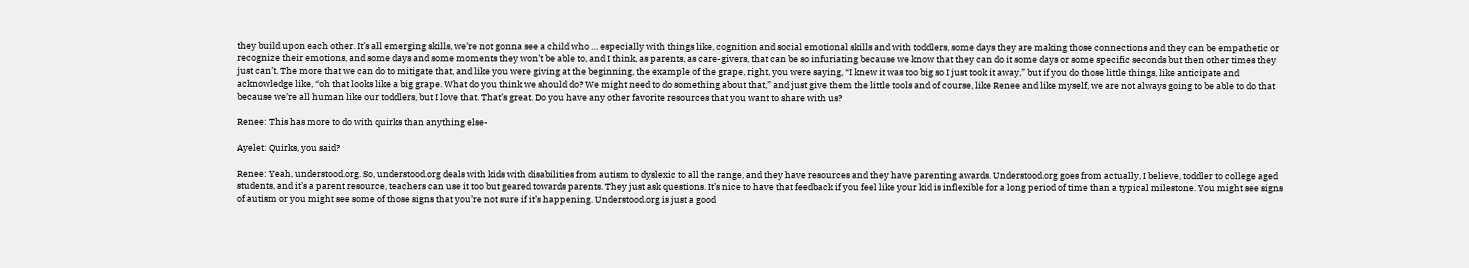they build upon each other. It’s all emerging skills, we’re not gonna see a child who … especially with things like, cognition and social emotional skills and with toddlers, some days they are making those connections and they can be empathetic or recognize their emotions, and some days and some moments they won’t be able to, and I think, as parents, as care-givers, that can be so infuriating because we know that they can do it some days or some specific seconds but then other times they just can’t. The more that we can do to mitigate that, and like you were giving at the beginning, the example of the grape, right, you were saying, “I knew it was too big so I just took it away,” but if you do those little things, like anticipate and acknowledge like, “oh that looks like a big grape. What do you think we should do? We might need to do something about that,” and just give them the little tools and of course, like Renee and like myself, we are not always going to be able to do that because we’re all human like our toddlers, but I love that. That’s great. Do you have any other favorite resources that you want to share with us?

Renee: This has more to do with quirks than anything else-

Ayelet: Quirks, you said?

Renee: Yeah, understood.org. So, understood.org deals with kids with disabilities from autism to dyslexic to all the range, and they have resources and they have parenting awards. Understood.org goes from actually, I believe, toddler to college aged students, and it’s a parent resource, teachers can use it too but geared towards parents. They just ask questions. It’s nice to have that feedback if you feel like your kid is inflexible for a long period of time than a typical milestone. You might see signs of autism or you might see some of those signs that you’re not sure if it’s happening. Understood.org is just a good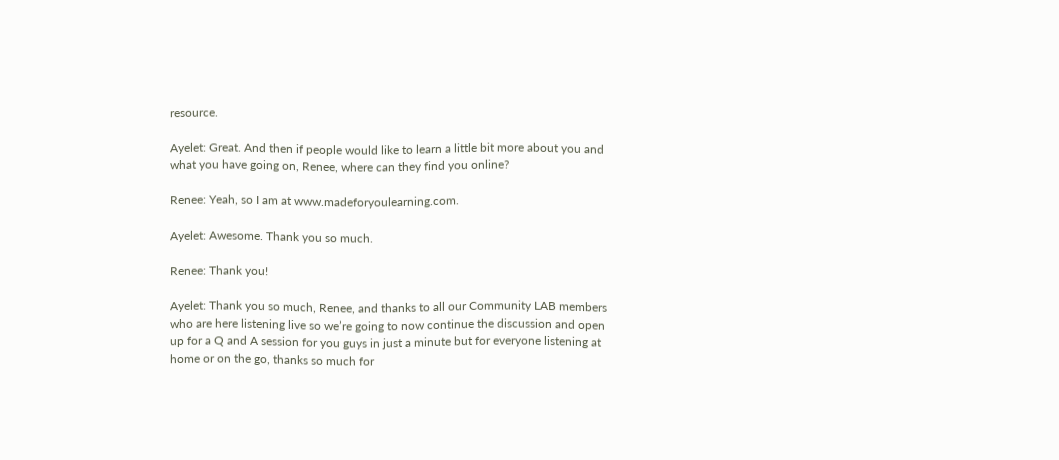resource.

Ayelet: Great. And then if people would like to learn a little bit more about you and what you have going on, Renee, where can they find you online?

Renee: Yeah, so I am at www.madeforyoulearning.com.

Ayelet: Awesome. Thank you so much.

Renee: Thank you!

Ayelet: Thank you so much, Renee, and thanks to all our Community LAB members who are here listening live so we’re going to now continue the discussion and open up for a Q and A session for you guys in just a minute but for everyone listening at home or on the go, thanks so much for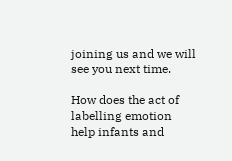joining us and we will see you next time.

How does the act of labelling emotion help infants and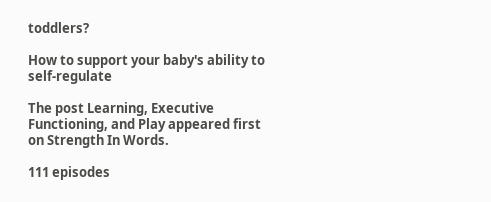toddlers?

How to support your baby's ability to self-regulate

The post Learning, Executive Functioning, and Play appeared first on Strength In Words.

111 episodes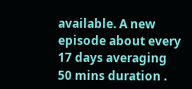available. A new episode about every 17 days averaging 50 mins duration .